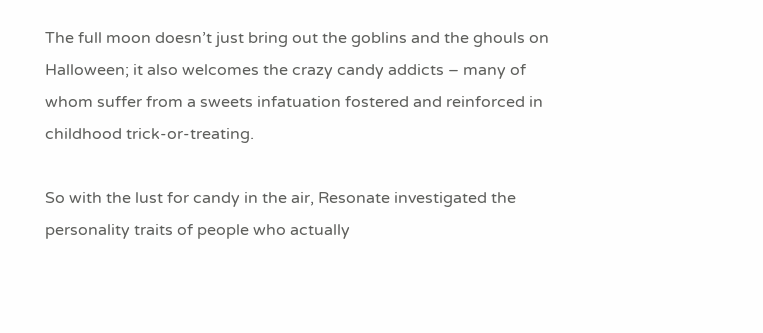The full moon doesn’t just bring out the goblins and the ghouls on Halloween; it also welcomes the crazy candy addicts – many of whom suffer from a sweets infatuation fostered and reinforced in childhood trick-or-treating.

So with the lust for candy in the air, Resonate investigated the personality traits of people who actually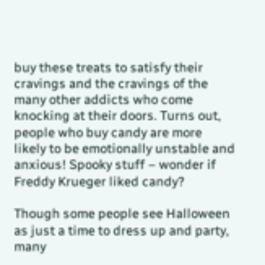buy these treats to satisfy their cravings and the cravings of the many other addicts who come knocking at their doors. Turns out, people who buy candy are more likely to be emotionally unstable and anxious! Spooky stuff – wonder if Freddy Krueger liked candy?

Though some people see Halloween as just a time to dress up and party, many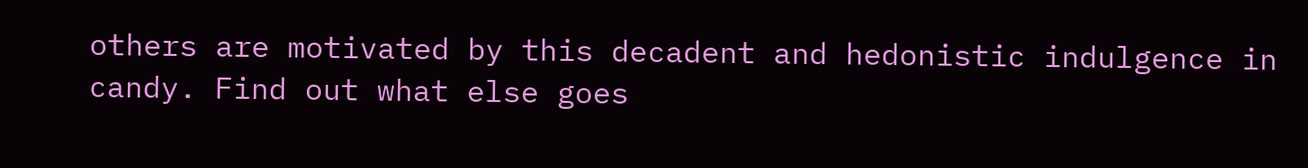others are motivated by this decadent and hedonistic indulgence in candy. Find out what else goes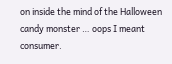on inside the mind of the Halloween candy monster … oops I meant consumer.